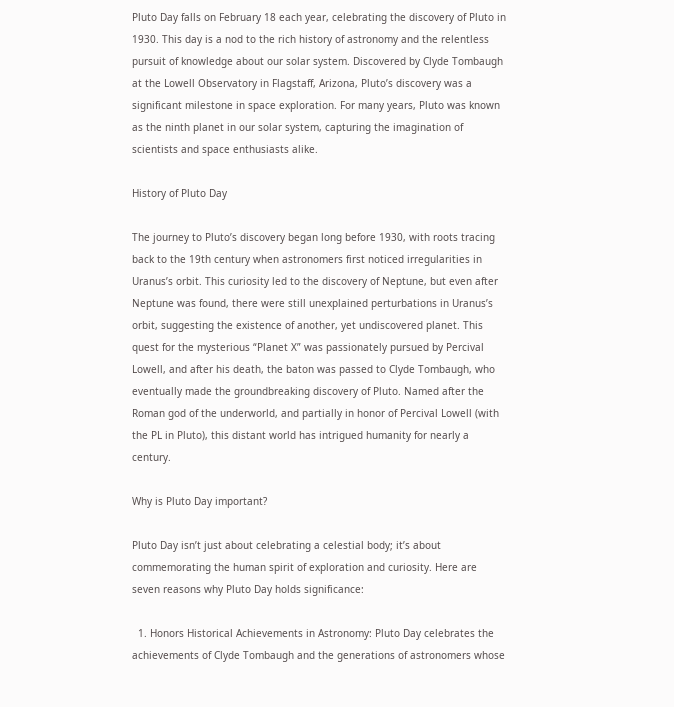Pluto Day falls on February 18 each year, celebrating the discovery of Pluto in 1930. This day is a nod to the rich history of astronomy and the relentless pursuit of knowledge about our solar system. Discovered by Clyde Tombaugh at the Lowell Observatory in Flagstaff, Arizona, Pluto’s discovery was a significant milestone in space exploration. For many years, Pluto was known as the ninth planet in our solar system, capturing the imagination of scientists and space enthusiasts alike.

History of Pluto Day

The journey to Pluto’s discovery began long before 1930, with roots tracing back to the 19th century when astronomers first noticed irregularities in Uranus’s orbit. This curiosity led to the discovery of Neptune, but even after Neptune was found, there were still unexplained perturbations in Uranus’s orbit, suggesting the existence of another, yet undiscovered planet. This quest for the mysterious “Planet X” was passionately pursued by Percival Lowell, and after his death, the baton was passed to Clyde Tombaugh, who eventually made the groundbreaking discovery of Pluto. Named after the Roman god of the underworld, and partially in honor of Percival Lowell (with the PL in Pluto), this distant world has intrigued humanity for nearly a century.

Why is Pluto Day important?

Pluto Day isn’t just about celebrating a celestial body; it’s about commemorating the human spirit of exploration and curiosity. Here are seven reasons why Pluto Day holds significance:

  1. Honors Historical Achievements in Astronomy: Pluto Day celebrates the achievements of Clyde Tombaugh and the generations of astronomers whose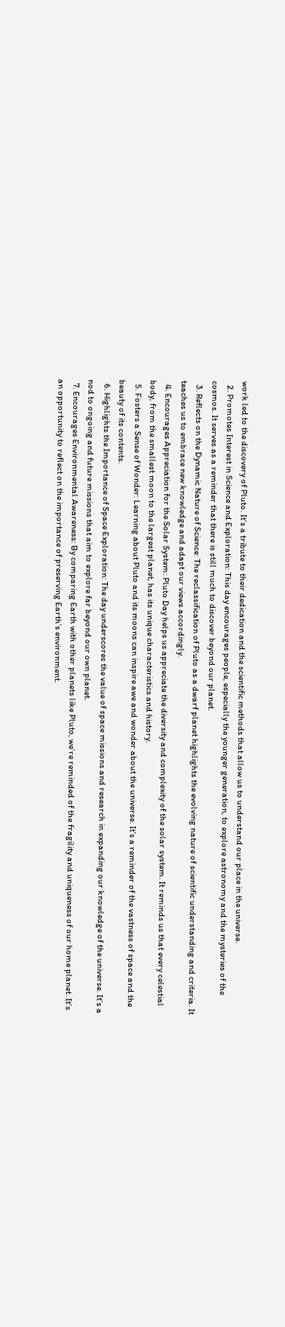work led to the discovery of Pluto. It’s a tribute to their dedication and the scientific methods that allow us to understand our place in the universe.
  2. Promotes Interest in Science and Exploration: This day encourages people, especially the younger generation, to explore astronomy and the mysteries of the cosmos. It serves as a reminder that there is still much to discover beyond our planet.
  3. Reflects on the Dynamic Nature of Science: The reclassification of Pluto as a dwarf planet highlights the evolving nature of scientific understanding and criteria. It teaches us to embrace new knowledge and adapt our views accordingly.
  4. Encourages Appreciation for the Solar System: Pluto Day helps us appreciate the diversity and complexity of the solar system. It reminds us that every celestial body, from the smallest moon to the largest planet, has its unique characteristics and history.
  5. Fosters a Sense of Wonder: Learning about Pluto and its moons can inspire awe and wonder about the universe. It’s a reminder of the vastness of space and the beauty of its contents.
  6. Highlights the Importance of Space Exploration: The day underscores the value of space missions and research in expanding our knowledge of the universe. It’s a nod to ongoing and future missions that aim to explore far beyond our own planet.
  7. Encourages Environmental Awareness: By comparing Earth with other planets like Pluto, we’re reminded of the fragility and uniqueness of our home planet. It’s an opportunity to reflect on the importance of preserving Earth’s environment.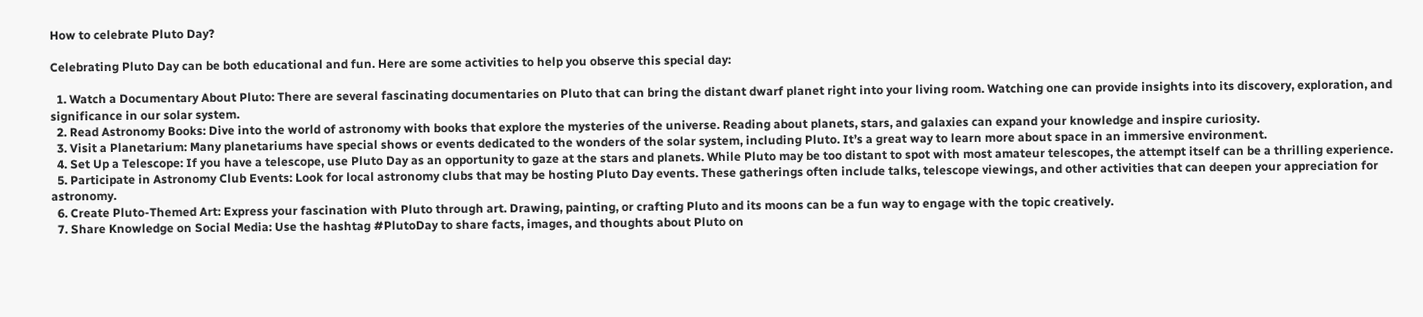How to celebrate Pluto Day?

Celebrating Pluto Day can be both educational and fun. Here are some activities to help you observe this special day:

  1. Watch a Documentary About Pluto: There are several fascinating documentaries on Pluto that can bring the distant dwarf planet right into your living room. Watching one can provide insights into its discovery, exploration, and significance in our solar system.
  2. Read Astronomy Books: Dive into the world of astronomy with books that explore the mysteries of the universe. Reading about planets, stars, and galaxies can expand your knowledge and inspire curiosity.
  3. Visit a Planetarium: Many planetariums have special shows or events dedicated to the wonders of the solar system, including Pluto. It’s a great way to learn more about space in an immersive environment.
  4. Set Up a Telescope: If you have a telescope, use Pluto Day as an opportunity to gaze at the stars and planets. While Pluto may be too distant to spot with most amateur telescopes, the attempt itself can be a thrilling experience.
  5. Participate in Astronomy Club Events: Look for local astronomy clubs that may be hosting Pluto Day events. These gatherings often include talks, telescope viewings, and other activities that can deepen your appreciation for astronomy.
  6. Create Pluto-Themed Art: Express your fascination with Pluto through art. Drawing, painting, or crafting Pluto and its moons can be a fun way to engage with the topic creatively.
  7. Share Knowledge on Social Media: Use the hashtag #PlutoDay to share facts, images, and thoughts about Pluto on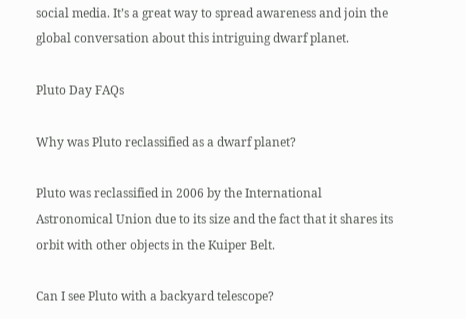social media. It’s a great way to spread awareness and join the global conversation about this intriguing dwarf planet.

Pluto Day FAQs

Why was Pluto reclassified as a dwarf planet?

Pluto was reclassified in 2006 by the International Astronomical Union due to its size and the fact that it shares its orbit with other objects in the Kuiper Belt.

Can I see Pluto with a backyard telescope?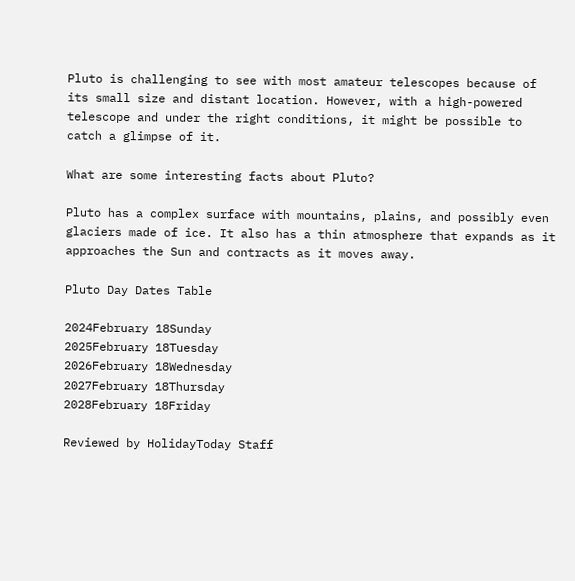Pluto is challenging to see with most amateur telescopes because of its small size and distant location. However, with a high-powered telescope and under the right conditions, it might be possible to catch a glimpse of it.

What are some interesting facts about Pluto?

Pluto has a complex surface with mountains, plains, and possibly even glaciers made of ice. It also has a thin atmosphere that expands as it approaches the Sun and contracts as it moves away.

Pluto Day Dates Table

2024February 18Sunday
2025February 18Tuesday
2026February 18Wednesday
2027February 18Thursday
2028February 18Friday

Reviewed by HolidayToday Staff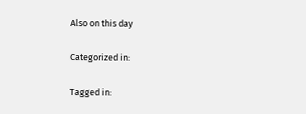Also on this day

Categorized in:

Tagged in: